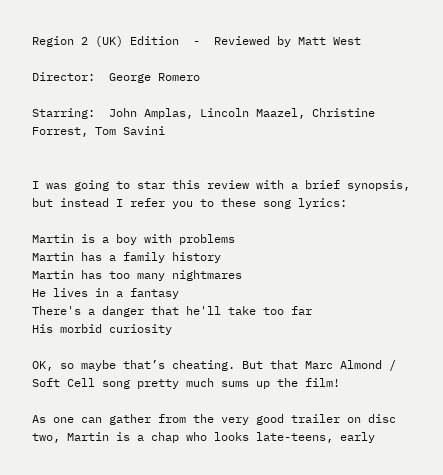Region 2 (UK) Edition  -  Reviewed by Matt West

Director:  George Romero

Starring:  John Amplas, Lincoln Maazel, Christine Forrest, Tom Savini


I was going to star this review with a brief synopsis, but instead I refer you to these song lyrics:

Martin is a boy with problems
Martin has a family history
Martin has too many nightmares
He lives in a fantasy
There's a danger that he'll take too far
His morbid curiosity

OK, so maybe that’s cheating. But that Marc Almond / Soft Cell song pretty much sums up the film!

As one can gather from the very good trailer on disc two, Martin is a chap who looks late-teens, early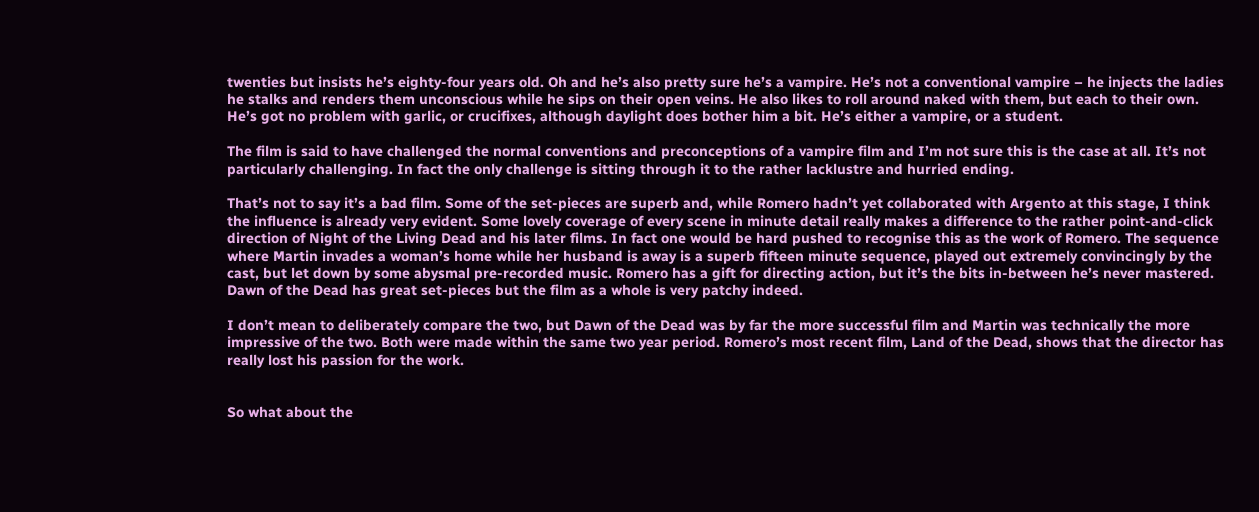twenties but insists he’s eighty-four years old. Oh and he’s also pretty sure he’s a vampire. He’s not a conventional vampire – he injects the ladies he stalks and renders them unconscious while he sips on their open veins. He also likes to roll around naked with them, but each to their own. He’s got no problem with garlic, or crucifixes, although daylight does bother him a bit. He’s either a vampire, or a student.

The film is said to have challenged the normal conventions and preconceptions of a vampire film and I’m not sure this is the case at all. It’s not particularly challenging. In fact the only challenge is sitting through it to the rather lacklustre and hurried ending.

That’s not to say it’s a bad film. Some of the set-pieces are superb and, while Romero hadn’t yet collaborated with Argento at this stage, I think the influence is already very evident. Some lovely coverage of every scene in minute detail really makes a difference to the rather point-and-click direction of Night of the Living Dead and his later films. In fact one would be hard pushed to recognise this as the work of Romero. The sequence where Martin invades a woman’s home while her husband is away is a superb fifteen minute sequence, played out extremely convincingly by the cast, but let down by some abysmal pre-recorded music. Romero has a gift for directing action, but it’s the bits in-between he’s never mastered. Dawn of the Dead has great set-pieces but the film as a whole is very patchy indeed.

I don’t mean to deliberately compare the two, but Dawn of the Dead was by far the more successful film and Martin was technically the more impressive of the two. Both were made within the same two year period. Romero’s most recent film, Land of the Dead, shows that the director has really lost his passion for the work.


So what about the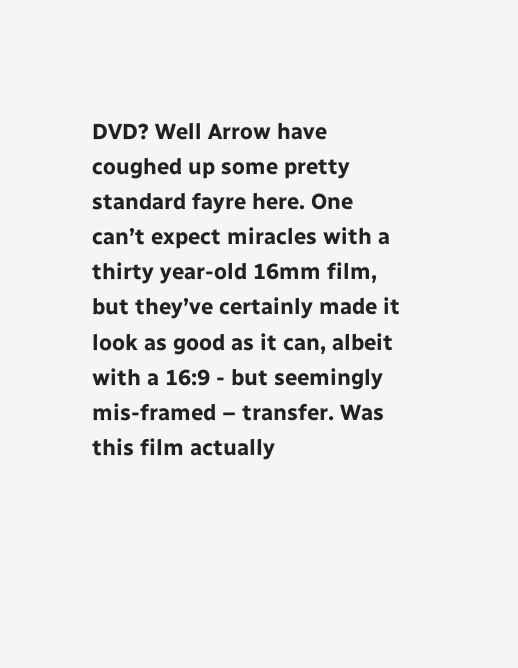DVD? Well Arrow have coughed up some pretty standard fayre here. One can’t expect miracles with a thirty year-old 16mm film, but they’ve certainly made it look as good as it can, albeit with a 16:9 - but seemingly mis-framed – transfer. Was this film actually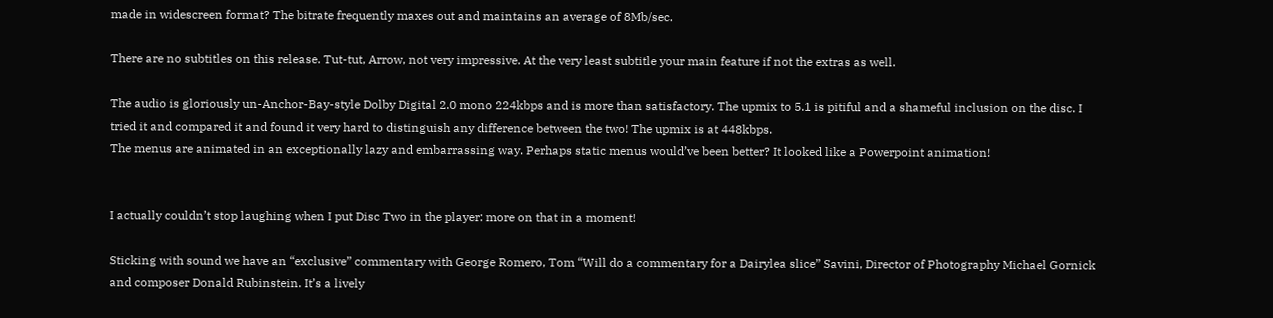made in widescreen format? The bitrate frequently maxes out and maintains an average of 8Mb/sec.

There are no subtitles on this release. Tut-tut, Arrow, not very impressive. At the very least subtitle your main feature if not the extras as well.

The audio is gloriously un-Anchor-Bay-style Dolby Digital 2.0 mono 224kbps and is more than satisfactory. The upmix to 5.1 is pitiful and a shameful inclusion on the disc. I tried it and compared it and found it very hard to distinguish any difference between the two! The upmix is at 448kbps.
The menus are animated in an exceptionally lazy and embarrassing way. Perhaps static menus would’ve been better? It looked like a Powerpoint animation!


I actually couldn’t stop laughing when I put Disc Two in the player: more on that in a moment!

Sticking with sound we have an “exclusive” commentary with George Romero, Tom “Will do a commentary for a Dairylea slice” Savini, Director of Photography Michael Gornick and composer Donald Rubinstein. It’s a lively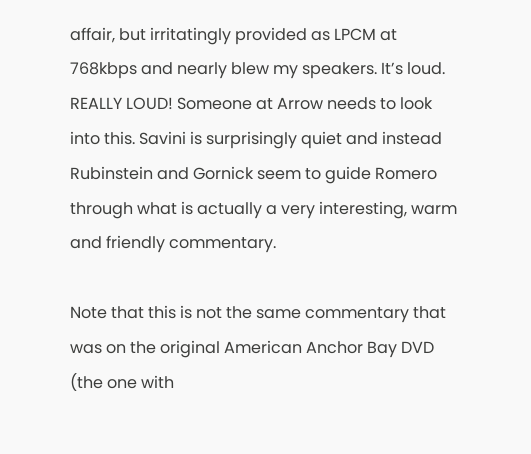affair, but irritatingly provided as LPCM at 768kbps and nearly blew my speakers. It’s loud. REALLY LOUD! Someone at Arrow needs to look into this. Savini is surprisingly quiet and instead Rubinstein and Gornick seem to guide Romero through what is actually a very interesting, warm and friendly commentary.

Note that this is not the same commentary that was on the original American Anchor Bay DVD (the one with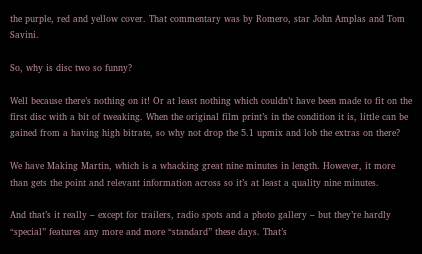the purple, red and yellow cover. That commentary was by Romero, star John Amplas and Tom Savini.

So, why is disc two so funny?

Well because there’s nothing on it! Or at least nothing which couldn’t have been made to fit on the first disc with a bit of tweaking. When the original film print’s in the condition it is, little can be gained from a having high bitrate, so why not drop the 5.1 upmix and lob the extras on there?

We have Making Martin, which is a whacking great nine minutes in length. However, it more than gets the point and relevant information across so it’s at least a quality nine minutes.

And that’s it really – except for trailers, radio spots and a photo gallery – but they’re hardly “special” features any more and more “standard” these days. That’s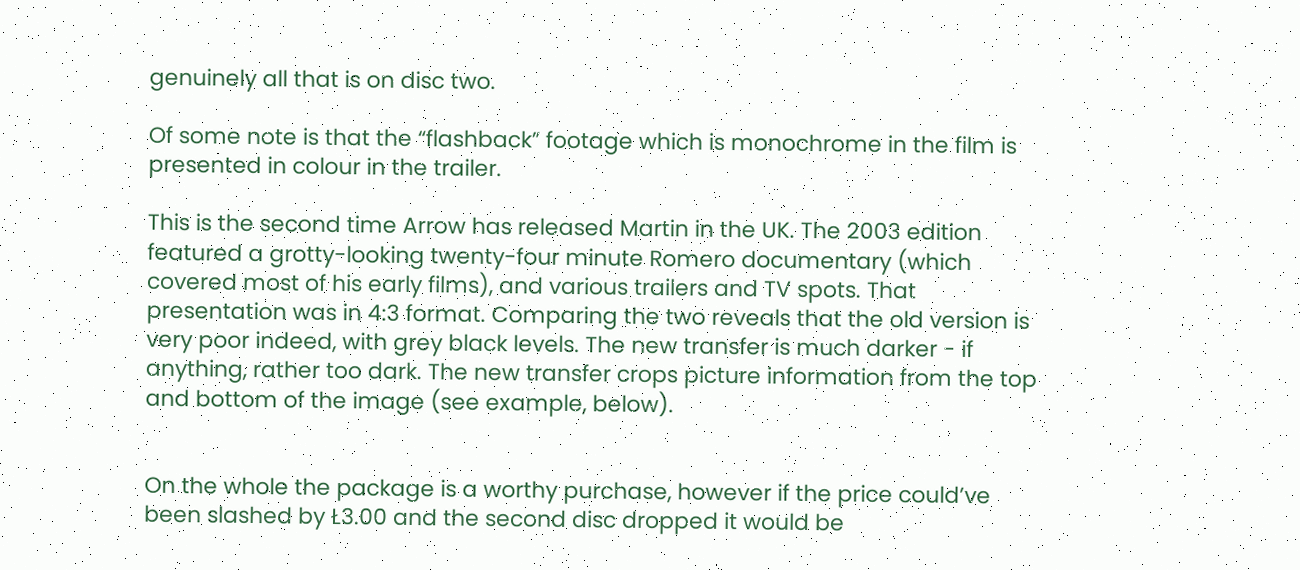genuinely all that is on disc two.

Of some note is that the “flashback” footage which is monochrome in the film is presented in colour in the trailer.

This is the second time Arrow has released Martin in the UK. The 2003 edition featured a grotty-looking twenty-four minute Romero documentary (which covered most of his early films), and various trailers and TV spots. That presentation was in 4:3 format. Comparing the two reveals that the old version is very poor indeed, with grey black levels. The new transfer is much darker - if anything, rather too dark. The new transfer crops picture information from the top and bottom of the image (see example, below).


On the whole the package is a worthy purchase, however if the price could’ve been slashed by Ł3.00 and the second disc dropped it would be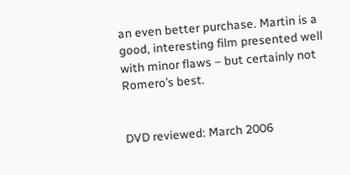an even better purchase. Martin is a good, interesting film presented well with minor flaws – but certainly not Romero’s best.


DVD reviewed: March 2006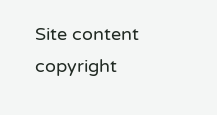Site content copyright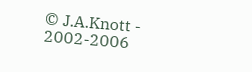© J.A.Knott - 2002-2006